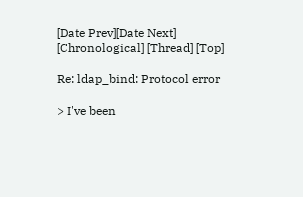[Date Prev][Date Next] [Chronological] [Thread] [Top]

Re: ldap_bind: Protocol error

> I've been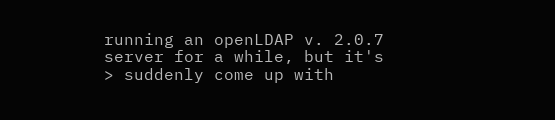running an openLDAP v. 2.0.7 server for a while, but it's
> suddenly come up with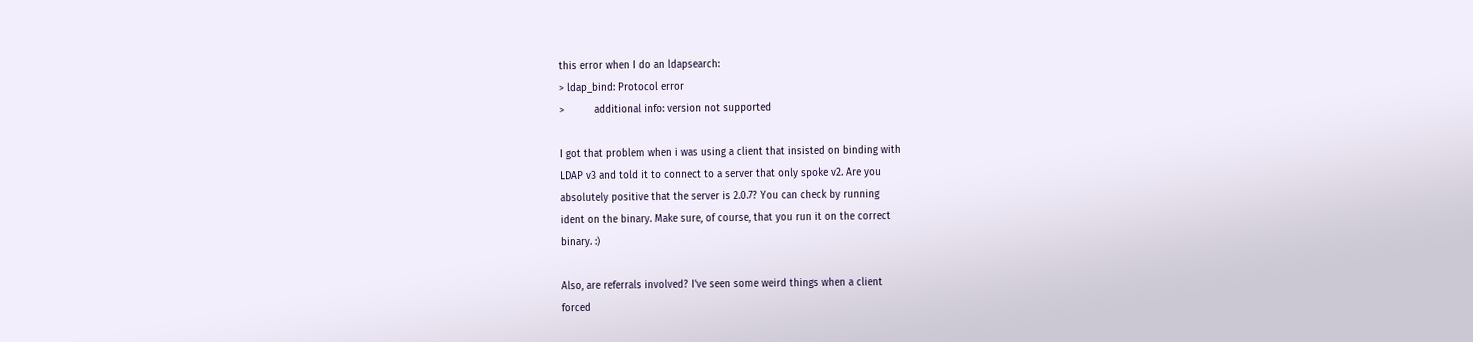this error when I do an ldapsearch:
> ldap_bind: Protocol error
>          additional info: version not supported

I got that problem when i was using a client that insisted on binding with
LDAP v3 and told it to connect to a server that only spoke v2. Are you
absolutely positive that the server is 2.0.7? You can check by running
ident on the binary. Make sure, of course, that you run it on the correct
binary. :)

Also, are referrals involved? I've seen some weird things when a client
forced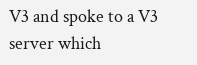V3 and spoke to a V3 server which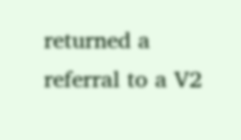returned a referral to a V2